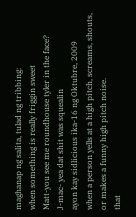maghanap ng salita, tulad ng tribbing:
when something is really friggin sweet
Matt-you see me roundhouse tyler in the face?
J-mac- yea dat shit was squealin
ayon kay sidlicious ika-16 ng Oktubre, 2009
when a person yells at a high pitch, screams, shouts, or makes a funny high pitch noise.
that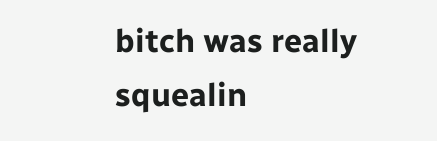bitch was really squealin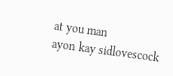at you man
ayon kay sidlovescock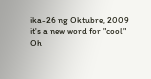ika-26 ng Oktubre, 2009
it's a new word for "cool"
Oh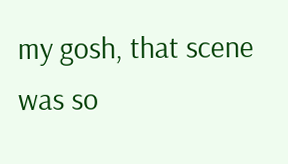my gosh, that scene was so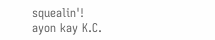squealin'!
ayon kay K.C.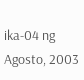ika-04 ng Agosto, 2003